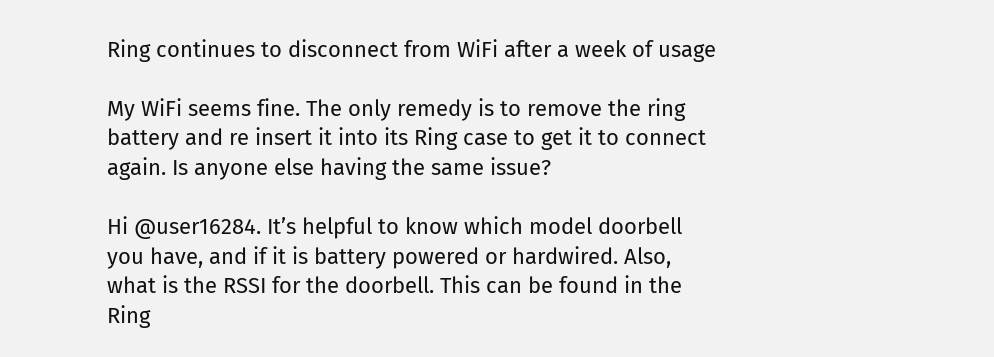Ring continues to disconnect from WiFi after a week of usage

My WiFi seems fine. The only remedy is to remove the ring battery and re insert it into its Ring case to get it to connect again. Is anyone else having the same issue?

Hi @user16284. It’s helpful to know which model doorbell you have, and if it is battery powered or hardwired. Also, what is the RSSI for the doorbell. This can be found in the Ring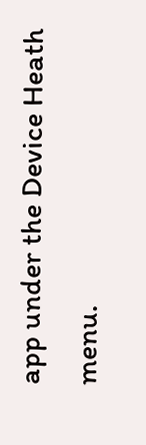app under the Device Heath menu.